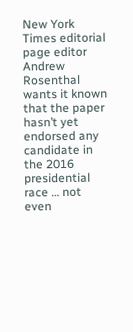New York Times editorial page editor Andrew Rosenthal wants it known that the paper hasn’t yet endorsed any candidate in the 2016 presidential race … not even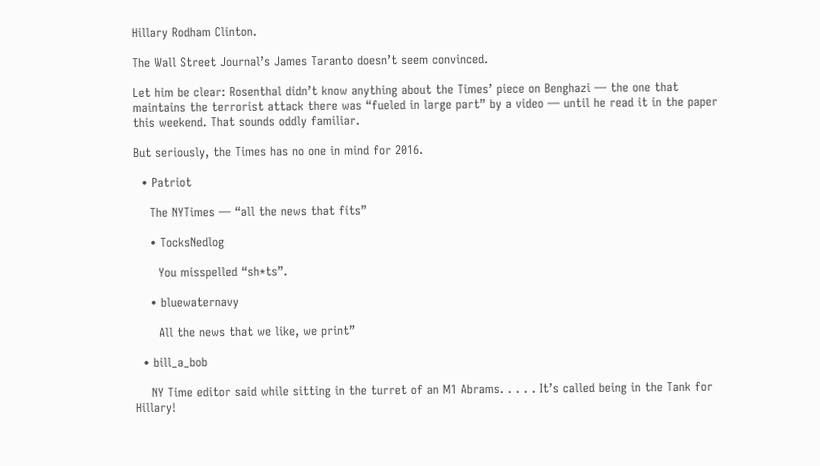Hillary Rodham Clinton.

The Wall Street Journal’s James Taranto doesn’t seem convinced.

Let him be clear: Rosenthal didn’t know anything about the Times’ piece on Benghazi — the one that maintains the terrorist attack there was “fueled in large part” by a video — until he read it in the paper this weekend. That sounds oddly familiar.

But seriously, the Times has no one in mind for 2016.

  • Patriot

    The NYTimes — “all the news that fits”

    • TocksNedlog

      You misspelled “sh*ts”.

    • bluewaternavy

      All the news that we like, we print”

  • bill_a_bob

    NY Time editor said while sitting in the turret of an M1 Abrams. . . . . It’s called being in the Tank for Hillary!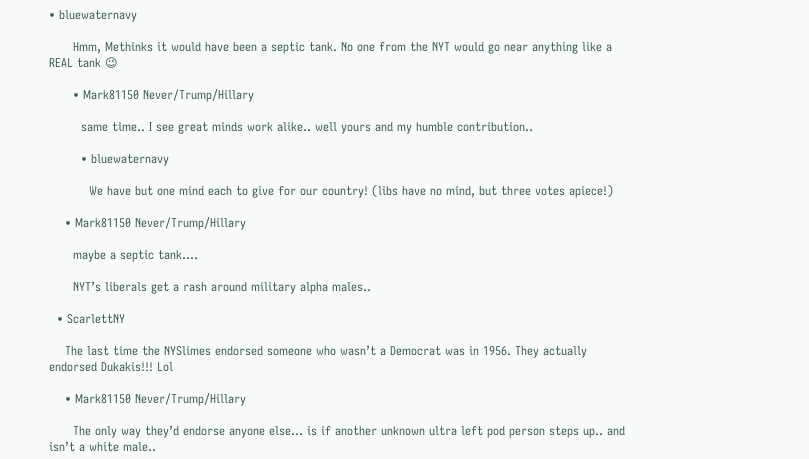• bluewaternavy

      Hmm, Methinks it would have been a septic tank. No one from the NYT would go near anything like a REAL tank 😉

      • Mark81150 Never/Trump/Hillary

        same time.. I see great minds work alike.. well yours and my humble contribution..

        • bluewaternavy

          We have but one mind each to give for our country! (libs have no mind, but three votes apiece!)

    • Mark81150 Never/Trump/Hillary

      maybe a septic tank….

      NYT’s liberals get a rash around military alpha males..

  • ScarlettNY

    The last time the NYSlimes endorsed someone who wasn’t a Democrat was in 1956. They actually endorsed Dukakis!!! Lol

    • Mark81150 Never/Trump/Hillary

      The only way they’d endorse anyone else… is if another unknown ultra left pod person steps up.. and isn’t a white male..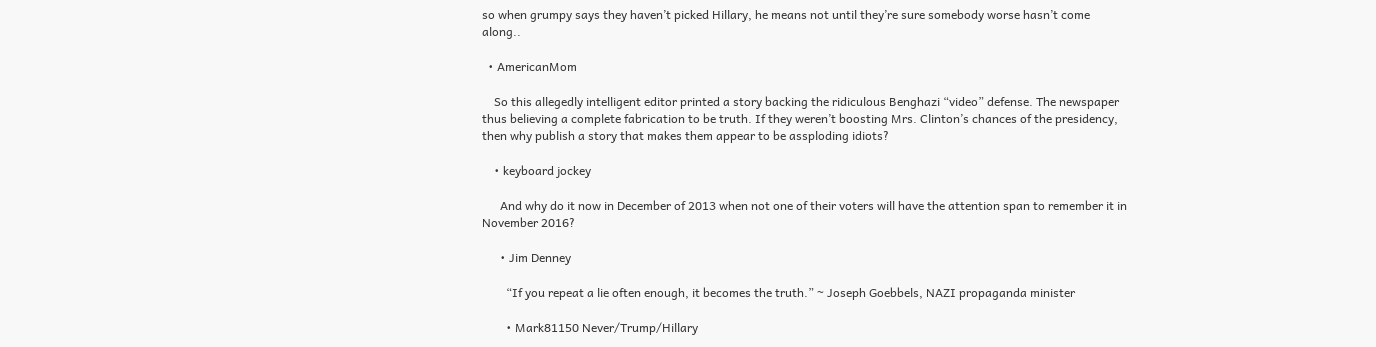so when grumpy says they haven’t picked Hillary, he means not until they’re sure somebody worse hasn’t come along..

  • AmericanMom

    So this allegedly intelligent editor printed a story backing the ridiculous Benghazi “video” defense. The newspaper thus believing a complete fabrication to be truth. If they weren’t boosting Mrs. Clinton’s chances of the presidency, then why publish a story that makes them appear to be assploding idiots?

    • keyboard jockey

      And why do it now in December of 2013 when not one of their voters will have the attention span to remember it in November 2016?

      • Jim Denney

        “If you repeat a lie often enough, it becomes the truth.” ~ Joseph Goebbels, NAZI propaganda minister

        • Mark81150 Never/Trump/Hillary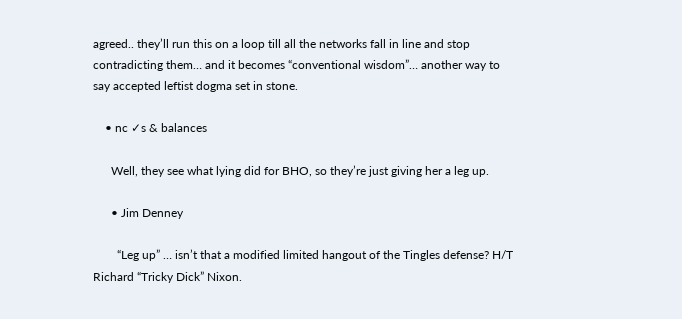agreed.. they’ll run this on a loop till all the networks fall in line and stop contradicting them… and it becomes “conventional wisdom”… another way to say accepted leftist dogma set in stone.

    • nc ✓s & balances

      Well, they see what lying did for BHO, so they’re just giving her a leg up.

      • Jim Denney

        “Leg up” … isn’t that a modified limited hangout of the Tingles defense? H/T Richard “Tricky Dick” Nixon.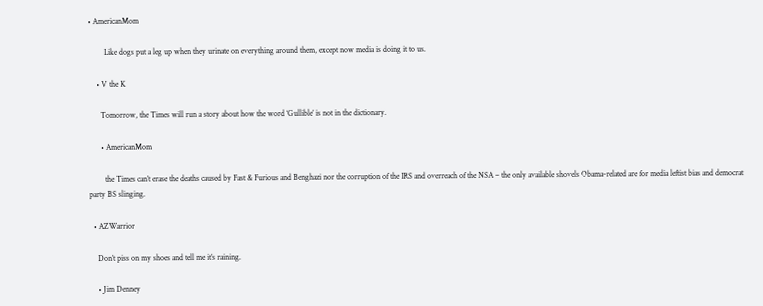• AmericanMom

        Like dogs put a leg up when they urinate on everything around them, except now media is doing it to us.

    • V the K

      Tomorrow, the Times will run a story about how the word ‘Gullible’ is not in the dictionary.

      • AmericanMom

        the Times can’t erase the deaths caused by Fast & Furious and Benghazi nor the corruption of the IRS and overreach of the NSA – the only available shovels Obama-related are for media leftist bias and democrat party BS slinging.

  • AZWarrior

    Don’t piss on my shoes and tell me it’s raining.

    • Jim Denney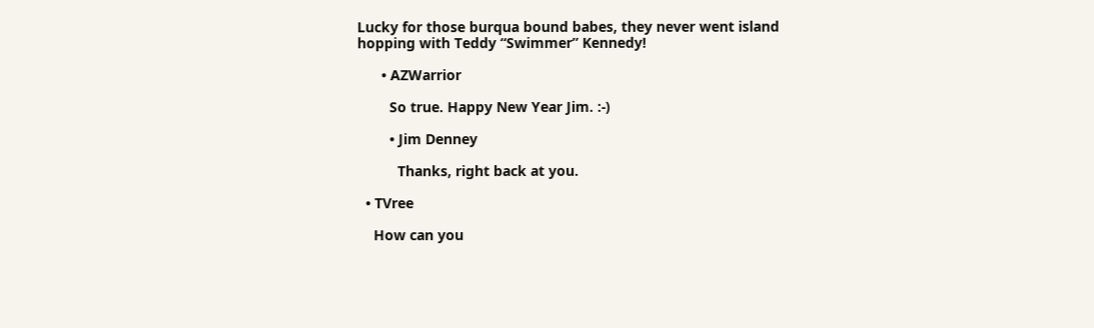Lucky for those burqua bound babes, they never went island hopping with Teddy “Swimmer” Kennedy!

      • AZWarrior

        So true. Happy New Year Jim. :-)

        • Jim Denney

          Thanks, right back at you.

  • TVree

    How can you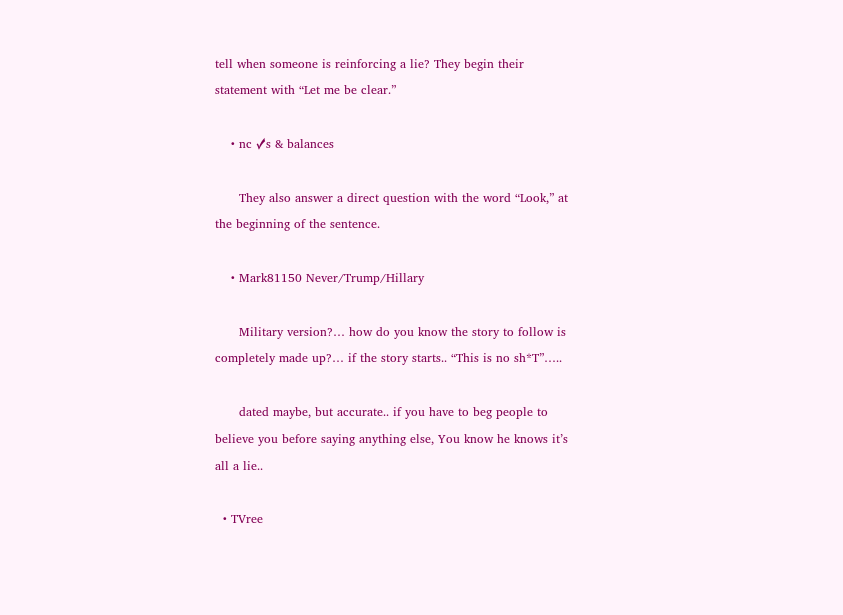tell when someone is reinforcing a lie? They begin their statement with “Let me be clear.”

    • nc ✓s & balances

      They also answer a direct question with the word “Look,” at the beginning of the sentence.

    • Mark81150 Never/Trump/Hillary

      Military version?… how do you know the story to follow is completely made up?… if the story starts.. “This is no sh*T”…..

      dated maybe, but accurate.. if you have to beg people to believe you before saying anything else, You know he knows it’s all a lie..

  • TVree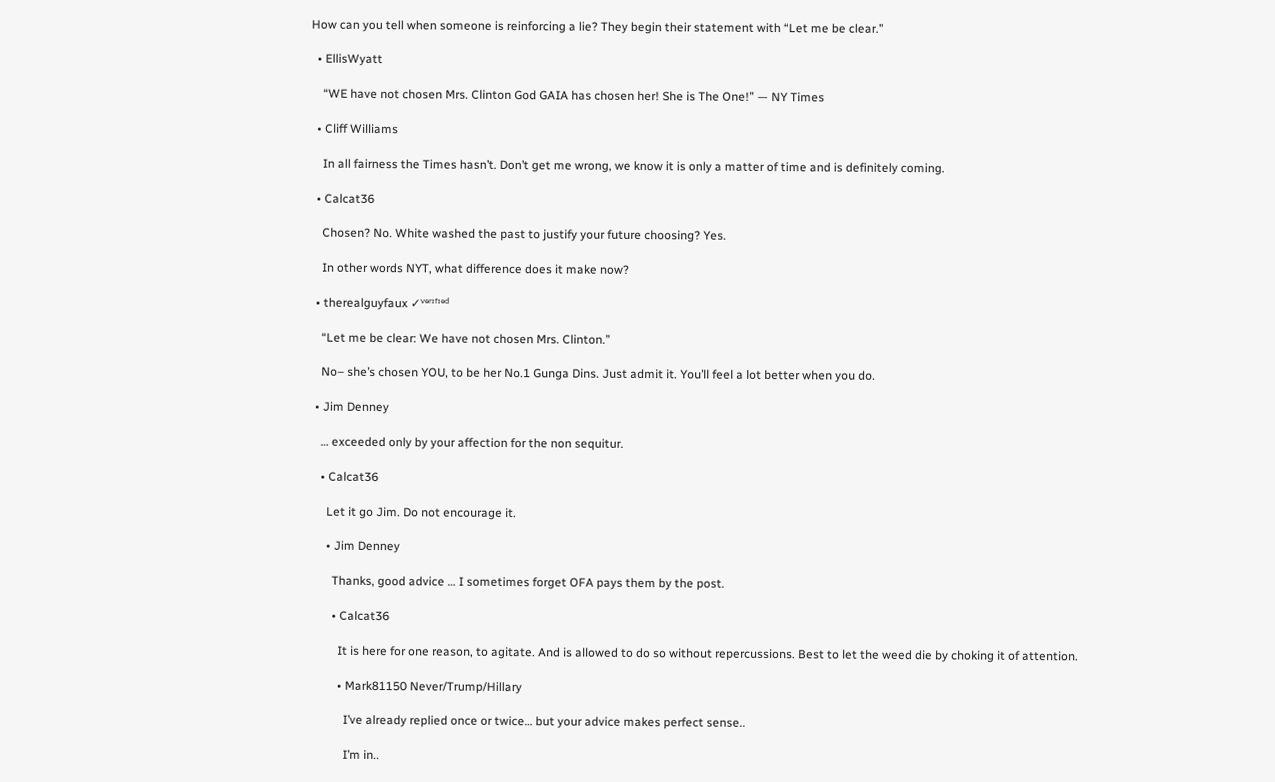How can you tell when someone is reinforcing a lie? They begin their statement with “Let me be clear.”

  • EllisWyatt

    “WE have not chosen Mrs. Clinton God GAIA has chosen her! She is The One!” — NY Times

  • Cliff Williams

    In all fairness the Times hasn’t. Don’t get me wrong, we know it is only a matter of time and is definitely coming.

  • Calcat36

    Chosen? No. White washed the past to justify your future choosing? Yes.

    In other words NYT, what difference does it make now?

  • therealguyfaux ✓ᵛᵉʳᶦᶠᶦᵉᵈ

    “Let me be clear: We have not chosen Mrs. Clinton.”

    No– she’s chosen YOU, to be her No.1 Gunga Dins. Just admit it. You’ll feel a lot better when you do.

  • Jim Denney

    … exceeded only by your affection for the non sequitur.

    • Calcat36

      Let it go Jim. Do not encourage it.

      • Jim Denney

        Thanks, good advice … I sometimes forget OFA pays them by the post.

        • Calcat36

          It is here for one reason, to agitate. And is allowed to do so without repercussions. Best to let the weed die by choking it of attention.

          • Mark81150 Never/Trump/Hillary

            I’ve already replied once or twice… but your advice makes perfect sense..

            I’m in..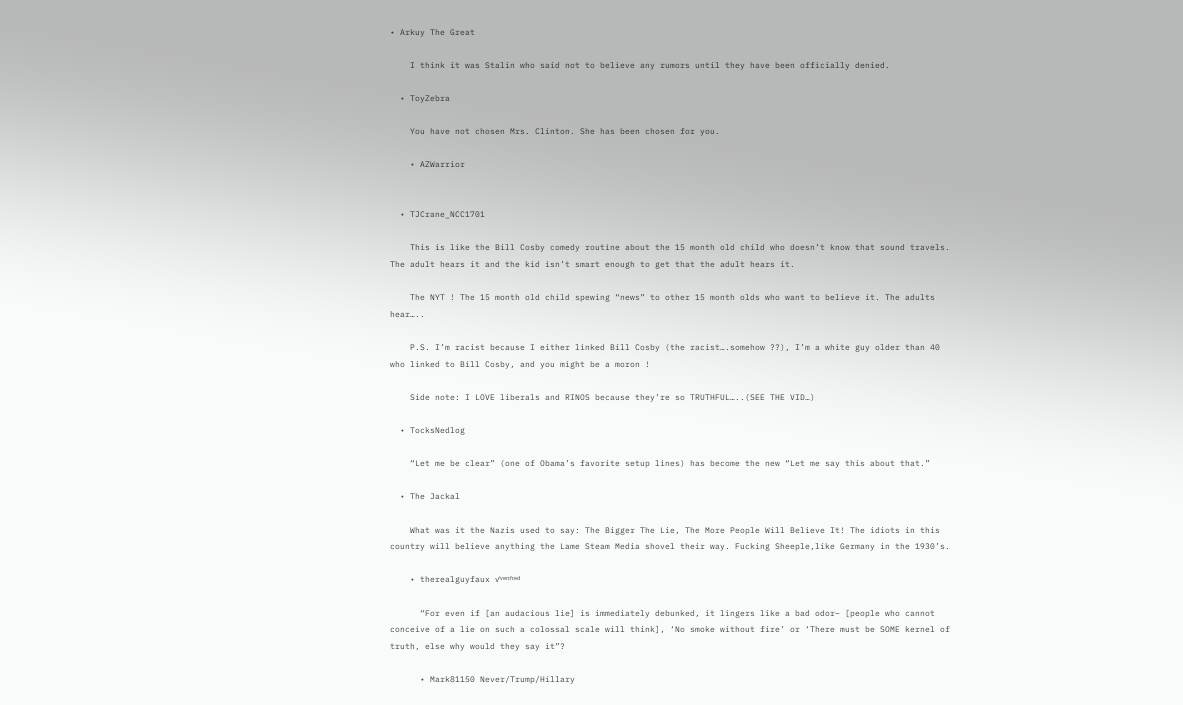• Arkuy The Great

    I think it was Stalin who said not to believe any rumors until they have been officially denied.

  • ToyZebra

    You have not chosen Mrs. Clinton. She has been chosen for you.

    • AZWarrior


  • TJCrane_NCC1701

    This is like the Bill Cosby comedy routine about the 15 month old child who doesn’t know that sound travels. The adult hears it and the kid isn’t smart enough to get that the adult hears it.

    The NYT ! The 15 month old child spewing “news” to other 15 month olds who want to believe it. The adults hear…..

    P.S. I’m racist because I either linked Bill Cosby (the racist….somehow ??), I’m a white guy older than 40 who linked to Bill Cosby, and you might be a moron !

    Side note: I LOVE liberals and RINOS because they’re so TRUTHFUL…..(SEE THE VID…)

  • TocksNedlog

    “Let me be clear” (one of Obama’s favorite setup lines) has become the new “Let me say this about that.”

  • The Jackal

    What was it the Nazis used to say: The Bigger The Lie, The More People Will Believe It! The idiots in this country will believe anything the Lame Steam Media shovel their way. Fucking Sheeple,like Germany in the 1930’s.

    • therealguyfaux ✓ᵛᵉʳᶦᶠᶦᵉᵈ

      “For even if [an audacious lie] is immediately debunked, it lingers like a bad odor– [people who cannot conceive of a lie on such a colossal scale will think], ‘No smoke without fire’ or ‘There must be SOME kernel of truth, else why would they say it”?

      • Mark81150 Never/Trump/Hillary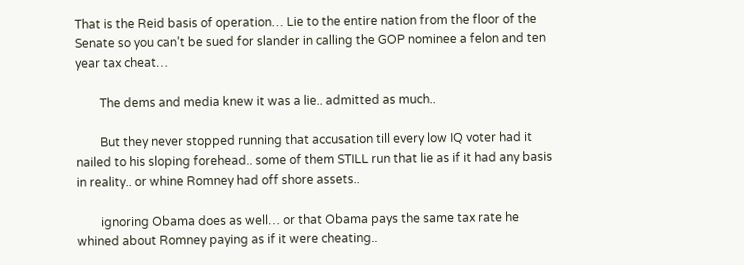That is the Reid basis of operation… Lie to the entire nation from the floor of the Senate so you can’t be sued for slander in calling the GOP nominee a felon and ten year tax cheat…

        The dems and media knew it was a lie.. admitted as much..

        But they never stopped running that accusation till every low IQ voter had it nailed to his sloping forehead.. some of them STILL run that lie as if it had any basis in reality.. or whine Romney had off shore assets..

        ignoring Obama does as well… or that Obama pays the same tax rate he whined about Romney paying as if it were cheating..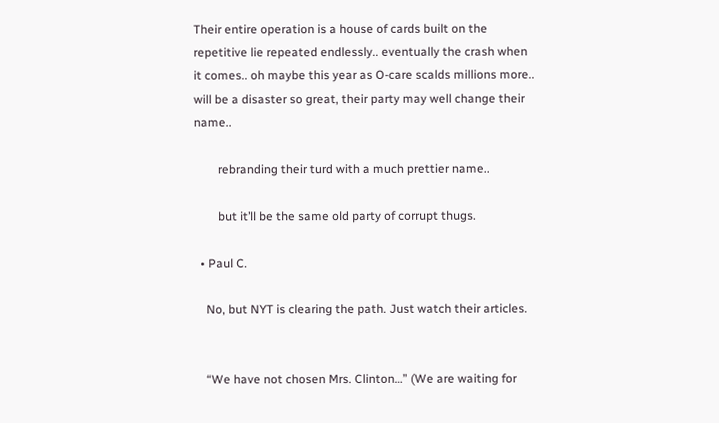Their entire operation is a house of cards built on the repetitive lie repeated endlessly.. eventually the crash when it comes.. oh maybe this year as O-care scalds millions more.. will be a disaster so great, their party may well change their name..

        rebranding their turd with a much prettier name..

        but it’ll be the same old party of corrupt thugs.

  • Paul C.

    No, but NYT is clearing the path. Just watch their articles.


    “We have not chosen Mrs. Clinton…” (We are waiting for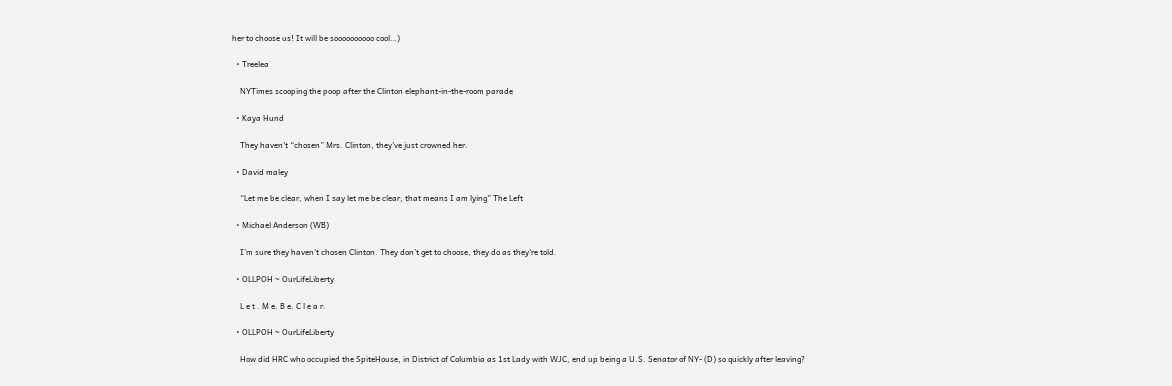her to choose us! It will be soooooooooo cool…)

  • Treelea

    NYTimes scooping the poop after the Clinton elephant-in-the-room parade

  • Kaya Hund

    They haven’t “chosen” Mrs. Clinton, they’ve just crowned her.

  • David maley

    “Let me be clear, when I say let me be clear, that means I am lying” The Left

  • Michael Anderson (WB)

    I’m sure they haven’t chosen Clinton. They don’t get to choose, they do as they’re told.

  • OLLPOH ~ OurLifeLiberty

    L e t . M e. B e. C l e a r.

  • OLLPOH ~ OurLifeLiberty

    How did HRC who occupied the SpiteHouse, in District of Columbia as 1st Lady with WJC, end up being a U.S. Senator of NY- (D) so quickly after leaving?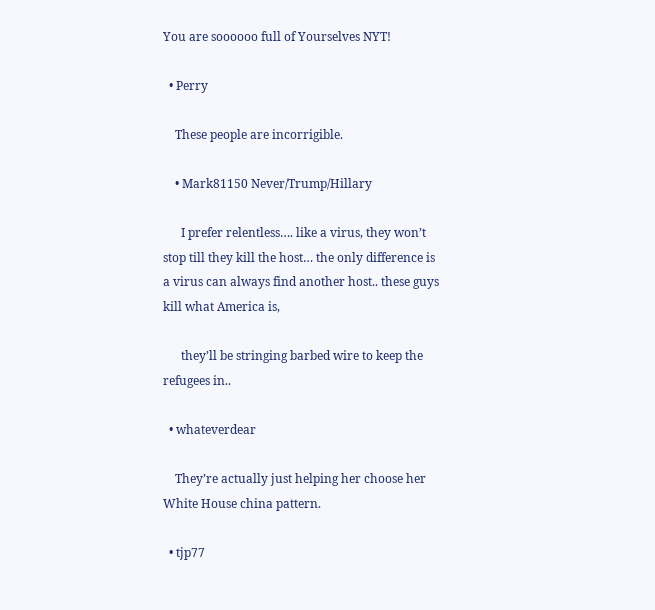You are soooooo full of Yourselves NYT!

  • Perry

    These people are incorrigible.

    • Mark81150 Never/Trump/Hillary

      I prefer relentless…. like a virus, they won’t stop till they kill the host… the only difference is a virus can always find another host.. these guys kill what America is,

      they’ll be stringing barbed wire to keep the refugees in..

  • whateverdear

    They’re actually just helping her choose her White House china pattern.

  • tjp77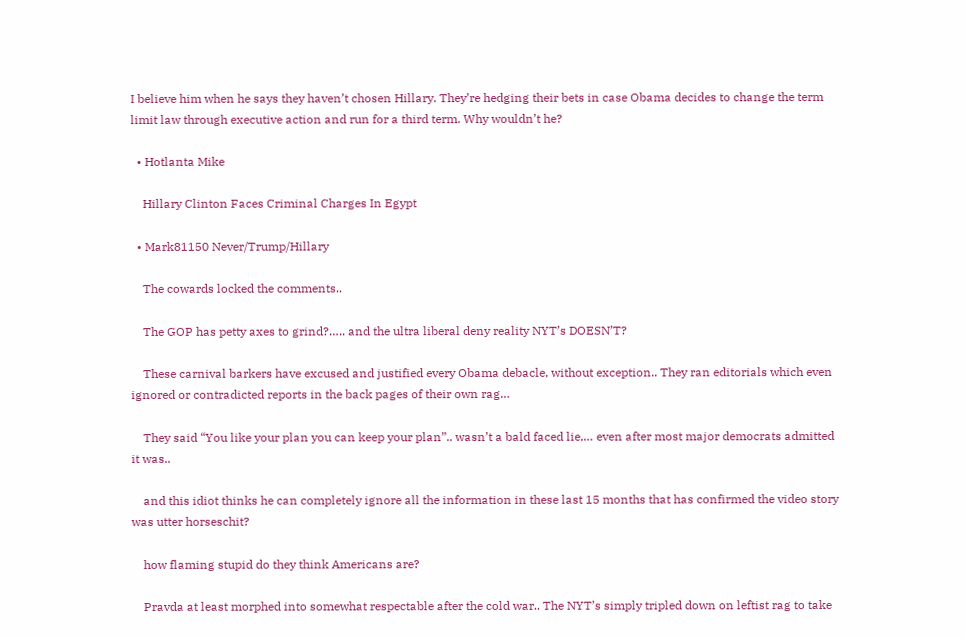I believe him when he says they haven’t chosen Hillary. They’re hedging their bets in case Obama decides to change the term limit law through executive action and run for a third term. Why wouldn’t he?

  • Hotlanta Mike

    Hillary Clinton Faces Criminal Charges In Egypt

  • Mark81150 Never/Trump/Hillary

    The cowards locked the comments..

    The GOP has petty axes to grind?….. and the ultra liberal deny reality NYT’s DOESN’T?

    These carnival barkers have excused and justified every Obama debacle, without exception.. They ran editorials which even ignored or contradicted reports in the back pages of their own rag…

    They said “You like your plan you can keep your plan”.. wasn’t a bald faced lie,… even after most major democrats admitted it was..

    and this idiot thinks he can completely ignore all the information in these last 15 months that has confirmed the video story was utter horseschit?

    how flaming stupid do they think Americans are?

    Pravda at least morphed into somewhat respectable after the cold war.. The NYT’s simply tripled down on leftist rag to take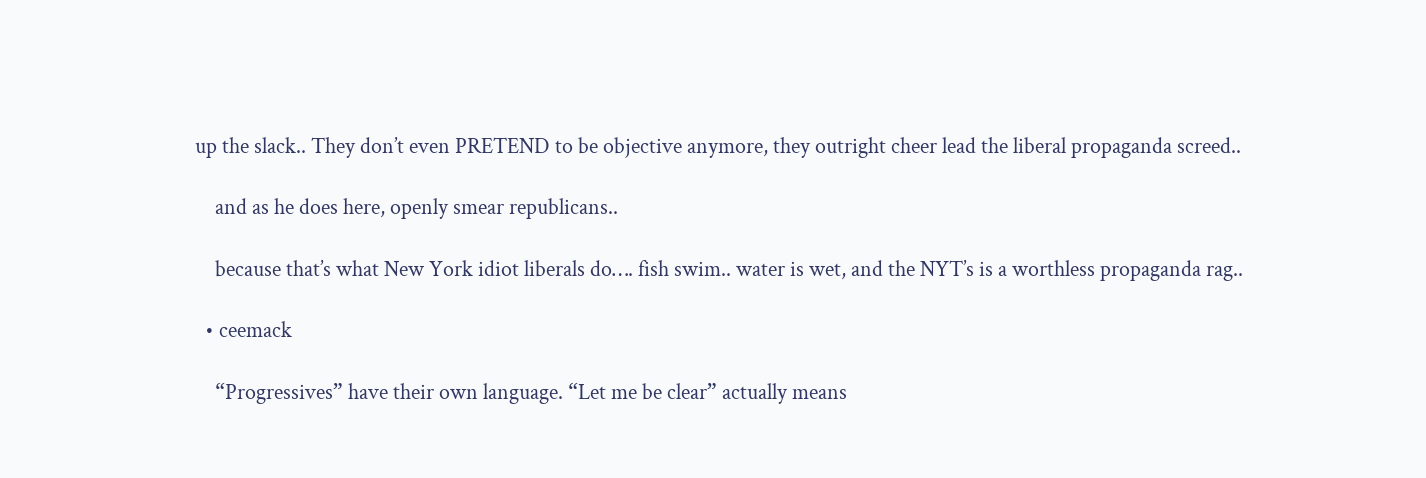up the slack.. They don’t even PRETEND to be objective anymore, they outright cheer lead the liberal propaganda screed..

    and as he does here, openly smear republicans..

    because that’s what New York idiot liberals do…. fish swim.. water is wet, and the NYT’s is a worthless propaganda rag..

  • ceemack

    “Progressives” have their own language. “Let me be clear” actually means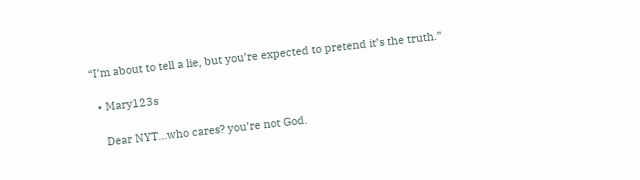“I’m about to tell a lie, but you’re expected to pretend it’s the truth.”

  • Mary123s

    Dear NYT…who cares? you’re not God.